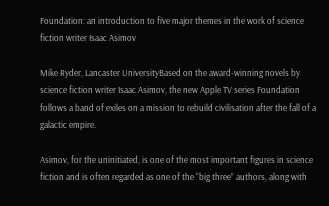Foundation: an introduction to five major themes in the work of science fiction writer Isaac Asimov

Mike Ryder, Lancaster UniversityBased on the award-winning novels by science fiction writer Isaac Asimov, the new Apple TV series Foundation follows a band of exiles on a mission to rebuild civilisation after the fall of a galactic empire.

Asimov, for the uninitiated, is one of the most important figures in science fiction and is often regarded as one of the “big three” authors, along with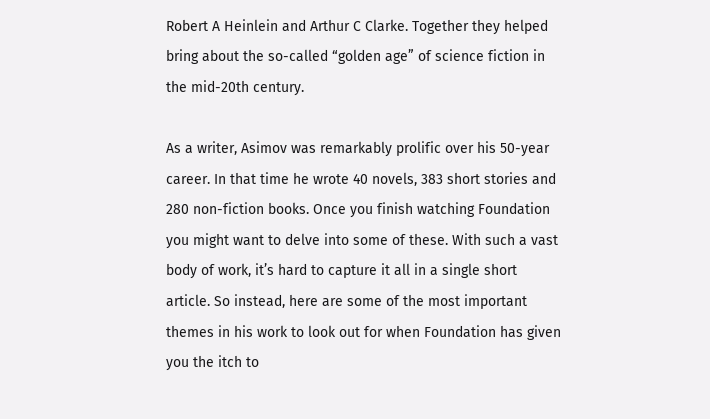Robert A Heinlein and Arthur C Clarke. Together they helped bring about the so-called “golden age” of science fiction in the mid-20th century.

As a writer, Asimov was remarkably prolific over his 50-year career. In that time he wrote 40 novels, 383 short stories and 280 non-fiction books. Once you finish watching Foundation you might want to delve into some of these. With such a vast body of work, it’s hard to capture it all in a single short article. So instead, here are some of the most important themes in his work to look out for when Foundation has given you the itch to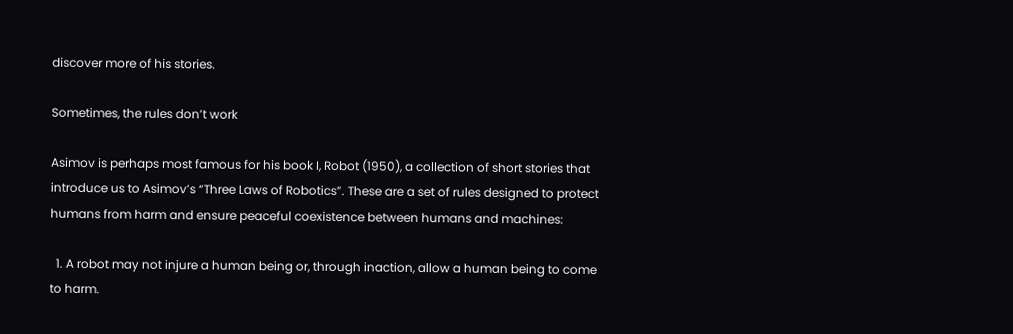discover more of his stories.

Sometimes, the rules don’t work

Asimov is perhaps most famous for his book I, Robot (1950), a collection of short stories that introduce us to Asimov’s “Three Laws of Robotics”. These are a set of rules designed to protect humans from harm and ensure peaceful coexistence between humans and machines:

  1. A robot may not injure a human being or, through inaction, allow a human being to come to harm.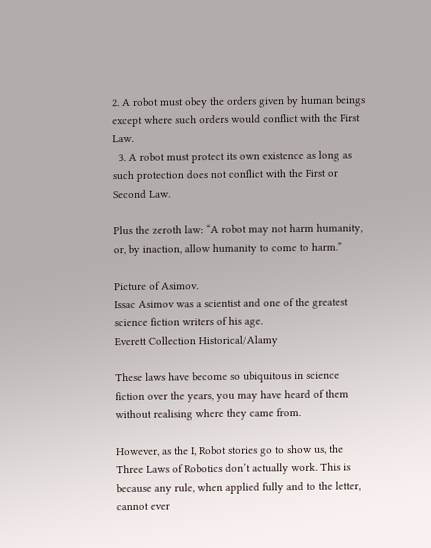2. A robot must obey the orders given by human beings except where such orders would conflict with the First Law.
  3. A robot must protect its own existence as long as such protection does not conflict with the First or Second Law.

Plus the zeroth law: “A robot may not harm humanity, or, by inaction, allow humanity to come to harm.”

Picture of Asimov.
Issac Asimov was a scientist and one of the greatest science fiction writers of his age.
Everett Collection Historical/Alamy

These laws have become so ubiquitous in science fiction over the years, you may have heard of them without realising where they came from.

However, as the I, Robot stories go to show us, the Three Laws of Robotics don’t actually work. This is because any rule, when applied fully and to the letter, cannot ever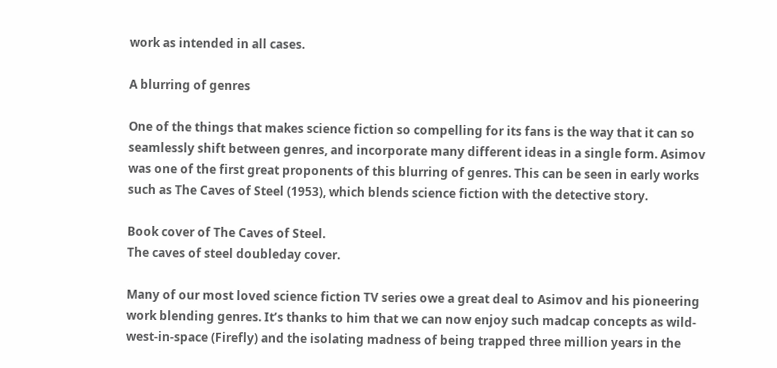work as intended in all cases.

A blurring of genres

One of the things that makes science fiction so compelling for its fans is the way that it can so seamlessly shift between genres, and incorporate many different ideas in a single form. Asimov was one of the first great proponents of this blurring of genres. This can be seen in early works such as The Caves of Steel (1953), which blends science fiction with the detective story.

Book cover of The Caves of Steel.
The caves of steel doubleday cover.

Many of our most loved science fiction TV series owe a great deal to Asimov and his pioneering work blending genres. It’s thanks to him that we can now enjoy such madcap concepts as wild-west-in-space (Firefly) and the isolating madness of being trapped three million years in the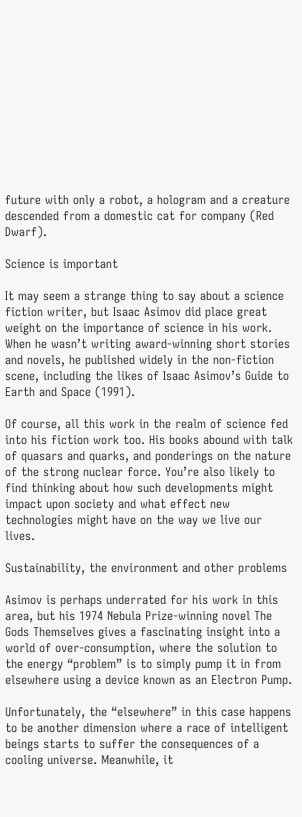future with only a robot, a hologram and a creature descended from a domestic cat for company (Red Dwarf).

Science is important

It may seem a strange thing to say about a science fiction writer, but Isaac Asimov did place great weight on the importance of science in his work. When he wasn’t writing award-winning short stories and novels, he published widely in the non-fiction scene, including the likes of Isaac Asimov’s Guide to Earth and Space (1991).

Of course, all this work in the realm of science fed into his fiction work too. His books abound with talk of quasars and quarks, and ponderings on the nature of the strong nuclear force. You’re also likely to find thinking about how such developments might impact upon society and what effect new technologies might have on the way we live our lives.

Sustainability, the environment and other problems

Asimov is perhaps underrated for his work in this area, but his 1974 Nebula Prize-winning novel The Gods Themselves gives a fascinating insight into a world of over-consumption, where the solution to the energy “problem” is to simply pump it in from elsewhere using a device known as an Electron Pump.

Unfortunately, the “elsewhere” in this case happens to be another dimension where a race of intelligent beings starts to suffer the consequences of a cooling universe. Meanwhile, it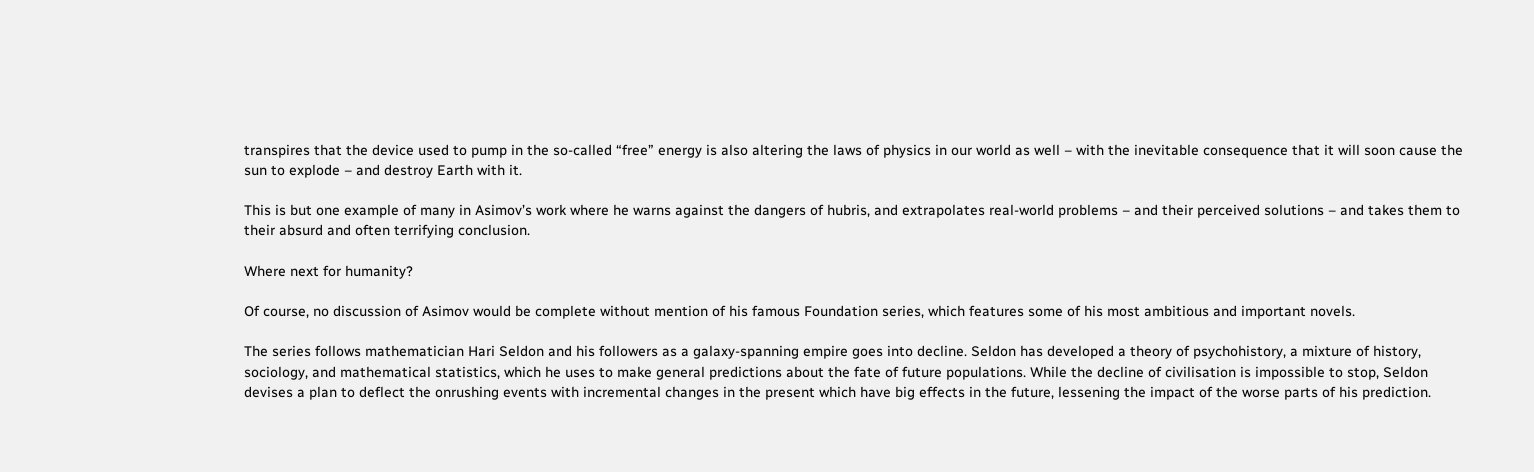transpires that the device used to pump in the so-called “free” energy is also altering the laws of physics in our world as well – with the inevitable consequence that it will soon cause the sun to explode – and destroy Earth with it.

This is but one example of many in Asimov’s work where he warns against the dangers of hubris, and extrapolates real-world problems – and their perceived solutions – and takes them to their absurd and often terrifying conclusion.

Where next for humanity?

Of course, no discussion of Asimov would be complete without mention of his famous Foundation series, which features some of his most ambitious and important novels.

The series follows mathematician Hari Seldon and his followers as a galaxy-spanning empire goes into decline. Seldon has developed a theory of psychohistory, a mixture of history, sociology, and mathematical statistics, which he uses to make general predictions about the fate of future populations. While the decline of civilisation is impossible to stop, Seldon devises a plan to deflect the onrushing events with incremental changes in the present which have big effects in the future, lessening the impact of the worse parts of his prediction.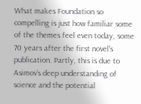What makes Foundation so compelling is just how familiar some of the themes feel even today, some 70 years after the first novel’s publication. Partly, this is due to Asimov’s deep understanding of science and the potential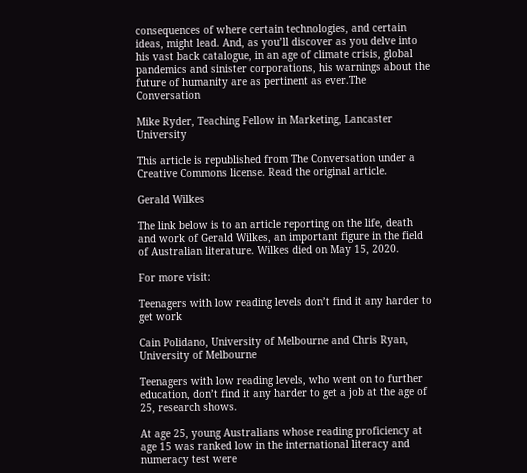consequences of where certain technologies, and certain ideas, might lead. And, as you’ll discover as you delve into his vast back catalogue, in an age of climate crisis, global pandemics and sinister corporations, his warnings about the future of humanity are as pertinent as ever.The Conversation

Mike Ryder, Teaching Fellow in Marketing, Lancaster University

This article is republished from The Conversation under a Creative Commons license. Read the original article.

Gerald Wilkes

The link below is to an article reporting on the life, death and work of Gerald Wilkes, an important figure in the field of Australian literature. Wilkes died on May 15, 2020.

For more visit:

Teenagers with low reading levels don’t find it any harder to get work

Cain Polidano, University of Melbourne and Chris Ryan, University of Melbourne

Teenagers with low reading levels, who went on to further education, don’t find it any harder to get a job at the age of 25, research shows.

At age 25, young Australians whose reading proficiency at age 15 was ranked low in the international literacy and numeracy test were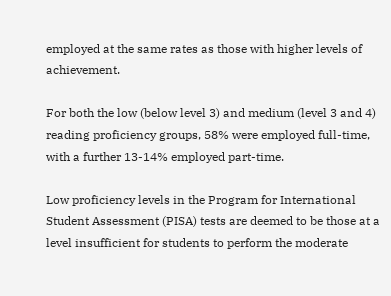employed at the same rates as those with higher levels of achievement.

For both the low (below level 3) and medium (level 3 and 4) reading proficiency groups, 58% were employed full-time, with a further 13-14% employed part-time.

Low proficiency levels in the Program for International Student Assessment (PISA) tests are deemed to be those at a level insufficient for students to perform the moderate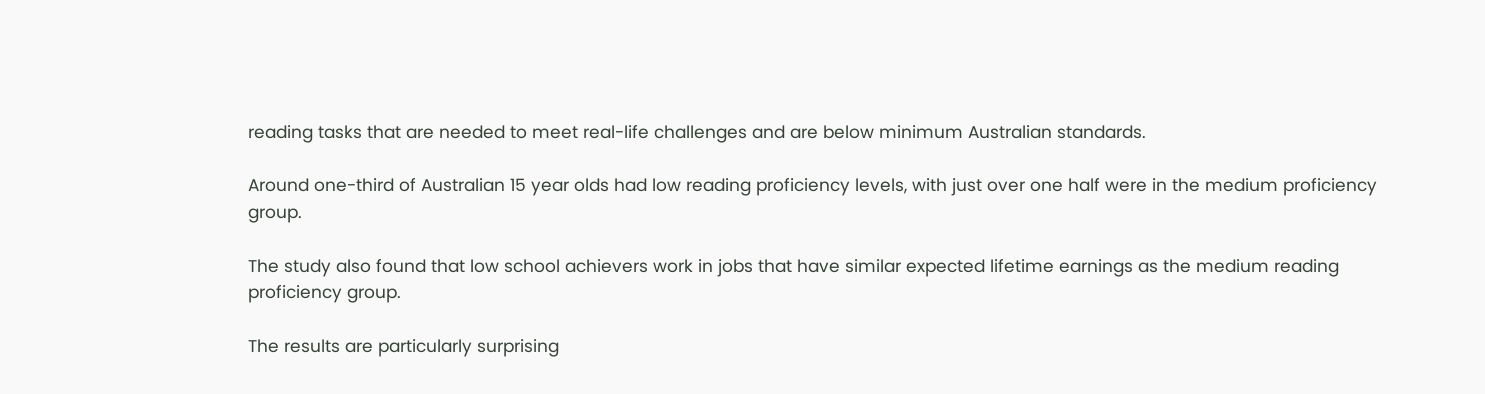reading tasks that are needed to meet real-life challenges and are below minimum Australian standards.

Around one-third of Australian 15 year olds had low reading proficiency levels, with just over one half were in the medium proficiency group.

The study also found that low school achievers work in jobs that have similar expected lifetime earnings as the medium reading proficiency group.

The results are particularly surprising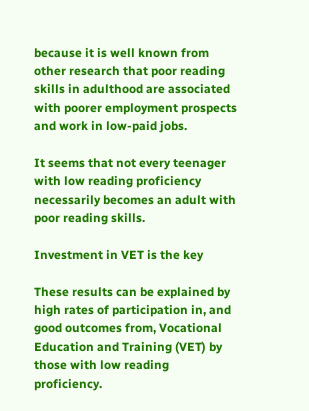because it is well known from other research that poor reading skills in adulthood are associated with poorer employment prospects and work in low-paid jobs.

It seems that not every teenager with low reading proficiency necessarily becomes an adult with poor reading skills.

Investment in VET is the key

These results can be explained by high rates of participation in, and good outcomes from, Vocational Education and Training (VET) by those with low reading proficiency.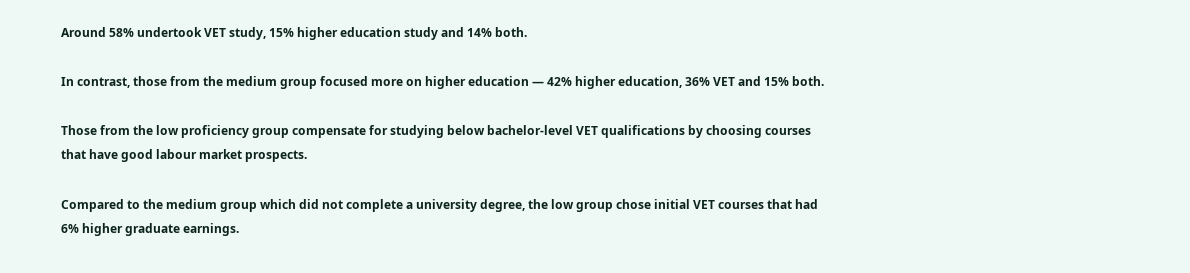Around 58% undertook VET study, 15% higher education study and 14% both.

In contrast, those from the medium group focused more on higher education — 42% higher education, 36% VET and 15% both.

Those from the low proficiency group compensate for studying below bachelor-level VET qualifications by choosing courses that have good labour market prospects.

Compared to the medium group which did not complete a university degree, the low group chose initial VET courses that had 6% higher graduate earnings.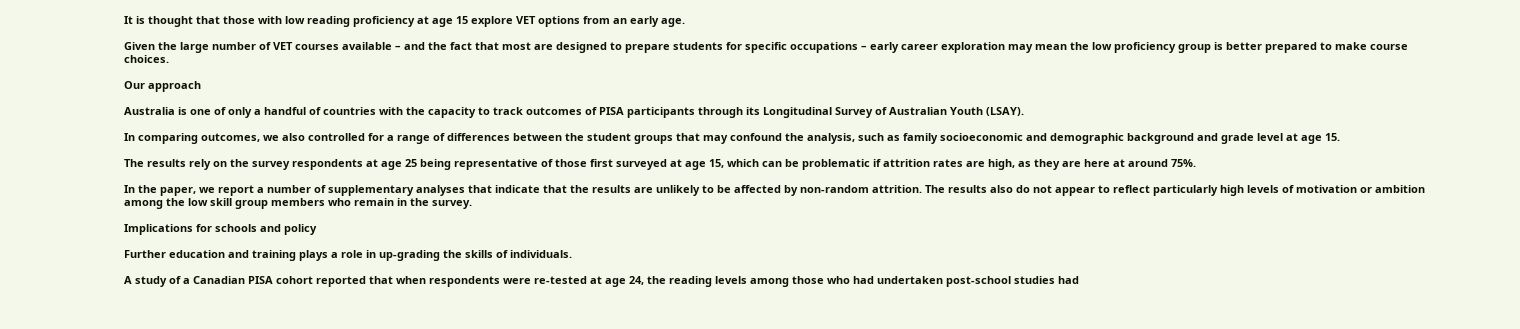It is thought that those with low reading proficiency at age 15 explore VET options from an early age.

Given the large number of VET courses available – and the fact that most are designed to prepare students for specific occupations – early career exploration may mean the low proficiency group is better prepared to make course choices.

Our approach

Australia is one of only a handful of countries with the capacity to track outcomes of PISA participants through its Longitudinal Survey of Australian Youth (LSAY).

In comparing outcomes, we also controlled for a range of differences between the student groups that may confound the analysis, such as family socioeconomic and demographic background and grade level at age 15.

The results rely on the survey respondents at age 25 being representative of those first surveyed at age 15, which can be problematic if attrition rates are high, as they are here at around 75%.

In the paper, we report a number of supplementary analyses that indicate that the results are unlikely to be affected by non-random attrition. The results also do not appear to reflect particularly high levels of motivation or ambition among the low skill group members who remain in the survey.

Implications for schools and policy

Further education and training plays a role in up-grading the skills of individuals.

A study of a Canadian PISA cohort reported that when respondents were re-tested at age 24, the reading levels among those who had undertaken post-school studies had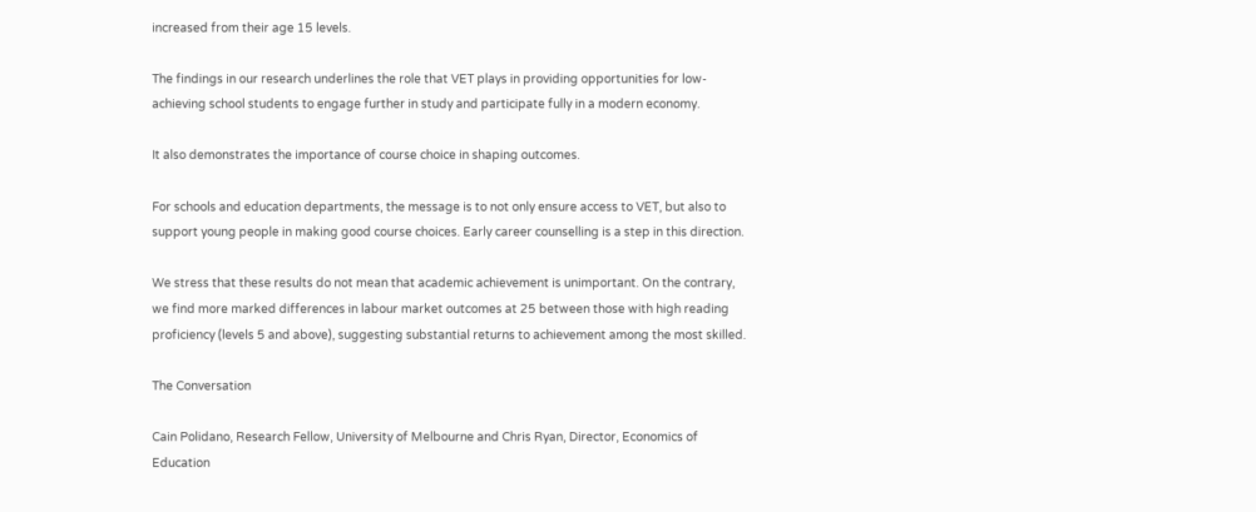increased from their age 15 levels.

The findings in our research underlines the role that VET plays in providing opportunities for low-achieving school students to engage further in study and participate fully in a modern economy.

It also demonstrates the importance of course choice in shaping outcomes.

For schools and education departments, the message is to not only ensure access to VET, but also to support young people in making good course choices. Early career counselling is a step in this direction.

We stress that these results do not mean that academic achievement is unimportant. On the contrary, we find more marked differences in labour market outcomes at 25 between those with high reading proficiency (levels 5 and above), suggesting substantial returns to achievement among the most skilled.

The Conversation

Cain Polidano, Research Fellow, University of Melbourne and Chris Ryan, Director, Economics of Education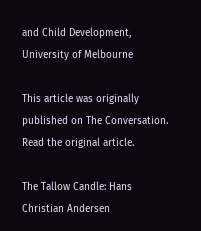and Child Development, University of Melbourne

This article was originally published on The Conversation. Read the original article.

The Tallow Candle: Hans Christian Andersen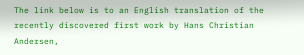The link below is to an English translation of the recently discovered first work by Hans Christian Andersen,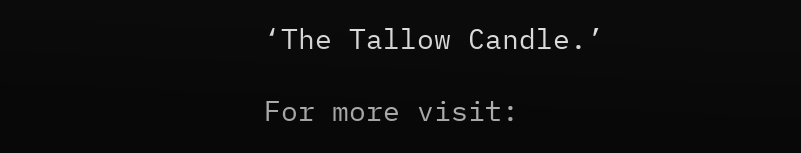‘The Tallow Candle.’

For more visit: